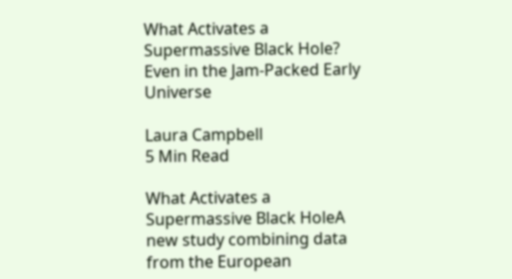What Activates a Supermassive Black Hole? Even in the Jam-Packed Early Universe

Laura Campbell
5 Min Read

What Activates a Supermassive Black HoleA new study combining data from the European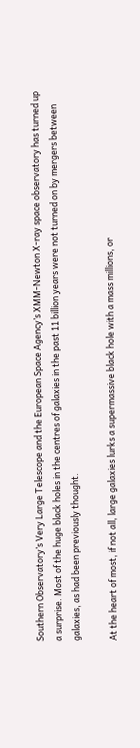Southern Observatory’s Very Large Telescope and the European Space Agency’s XMM-Newton X-ray space observatory has turned up a surprise. Most of the huge black holes in the centres of galaxies in the past 11 billion years were not turned on by mergers between galaxies, as had been previously thought.

At the heart of most, if not all, large galaxies lurks a supermassive black hole with a mass millions, or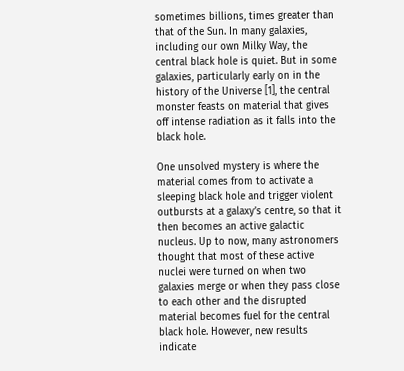sometimes billions, times greater than that of the Sun. In many galaxies, including our own Milky Way, the central black hole is quiet. But in some galaxies, particularly early on in the history of the Universe [1], the central monster feasts on material that gives off intense radiation as it falls into the black hole.

One unsolved mystery is where the material comes from to activate a sleeping black hole and trigger violent outbursts at a galaxy’s centre, so that it then becomes an active galactic nucleus. Up to now, many astronomers thought that most of these active nuclei were turned on when two galaxies merge or when they pass close to each other and the disrupted material becomes fuel for the central black hole. However, new results indicate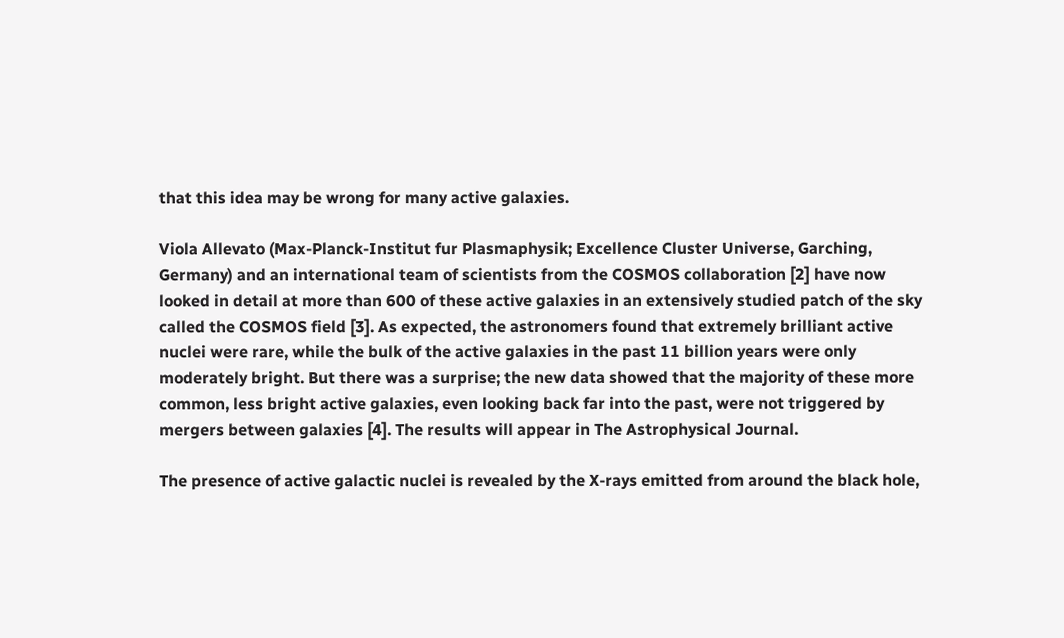that this idea may be wrong for many active galaxies.

Viola Allevato (Max-Planck-Institut fur Plasmaphysik; Excellence Cluster Universe, Garching, Germany) and an international team of scientists from the COSMOS collaboration [2] have now looked in detail at more than 600 of these active galaxies in an extensively studied patch of the sky called the COSMOS field [3]. As expected, the astronomers found that extremely brilliant active nuclei were rare, while the bulk of the active galaxies in the past 11 billion years were only moderately bright. But there was a surprise; the new data showed that the majority of these more common, less bright active galaxies, even looking back far into the past, were not triggered by mergers between galaxies [4]. The results will appear in The Astrophysical Journal.

The presence of active galactic nuclei is revealed by the X-rays emitted from around the black hole,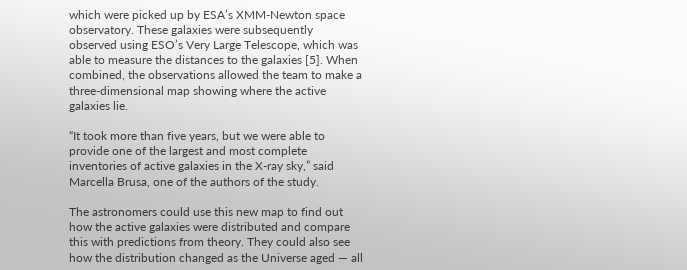which were picked up by ESA’s XMM-Newton space observatory. These galaxies were subsequently observed using ESO’s Very Large Telescope, which was able to measure the distances to the galaxies [5]. When combined, the observations allowed the team to make a three-dimensional map showing where the active galaxies lie.

“It took more than five years, but we were able to provide one of the largest and most complete inventories of active galaxies in the X-ray sky,” said Marcella Brusa, one of the authors of the study.

The astronomers could use this new map to find out how the active galaxies were distributed and compare this with predictions from theory. They could also see how the distribution changed as the Universe aged — all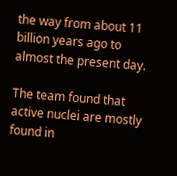the way from about 11 billion years ago to almost the present day.

The team found that active nuclei are mostly found in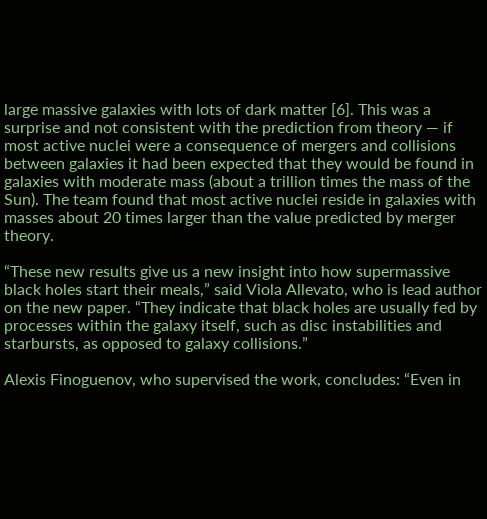large massive galaxies with lots of dark matter [6]. This was a surprise and not consistent with the prediction from theory — if most active nuclei were a consequence of mergers and collisions between galaxies it had been expected that they would be found in galaxies with moderate mass (about a trillion times the mass of the Sun). The team found that most active nuclei reside in galaxies with masses about 20 times larger than the value predicted by merger theory.

“These new results give us a new insight into how supermassive black holes start their meals,” said Viola Allevato, who is lead author on the new paper. “They indicate that black holes are usually fed by processes within the galaxy itself, such as disc instabilities and starbursts, as opposed to galaxy collisions.”

Alexis Finoguenov, who supervised the work, concludes: “Even in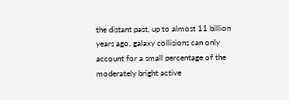the distant past, up to almost 11 billion years ago, galaxy collisions can only account for a small percentage of the moderately bright active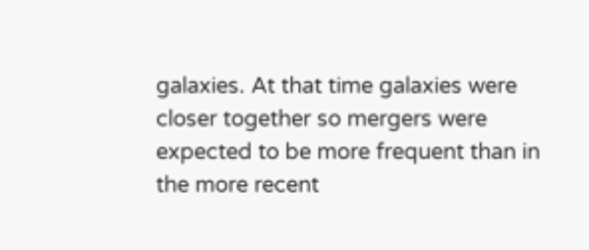galaxies. At that time galaxies were closer together so mergers were expected to be more frequent than in the more recent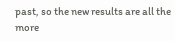past, so the new results are all the more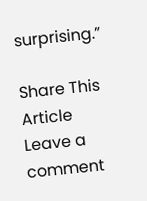surprising.”

Share This Article
Leave a comment